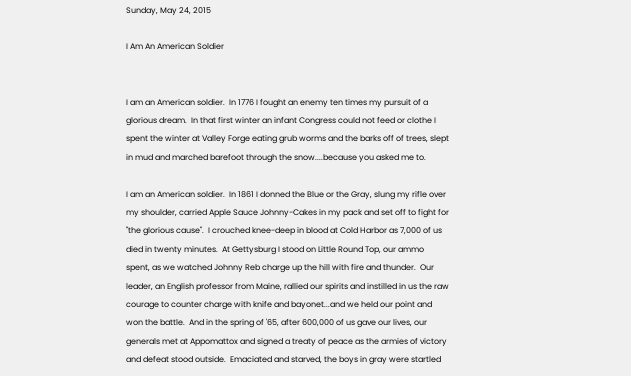Sunday, May 24, 2015

I Am An American Soldier


I am an American soldier.  In 1776 I fought an enemy ten times my pursuit of a glorious dream.  In that first winter an infant Congress could not feed or clothe I spent the winter at Valley Forge eating grub worms and the barks off of trees, slept in mud and marched barefoot through the snow....because you asked me to.

I am an American soldier.  In 1861 I donned the Blue or the Gray, slung my rifle over my shoulder, carried Apple Sauce Johnny-Cakes in my pack and set off to fight for "the glorious cause".  I crouched knee-deep in blood at Cold Harbor as 7,000 of us died in twenty minutes.  At Gettysburg I stood on Little Round Top, our ammo spent, as we watched Johnny Reb charge up the hill with fire and thunder.  Our leader, an English professor from Maine, rallied our spirits and instilled in us the raw courage to counter charge with knife and bayonet...and we held our point and won the battle.  And in the spring of '65, after 600,000 of us gave our lives, our generals met at Appomattox and signed a treaty of peace as the armies of victory and defeat stood outside.  Emaciated and starved, the boys in gray were startled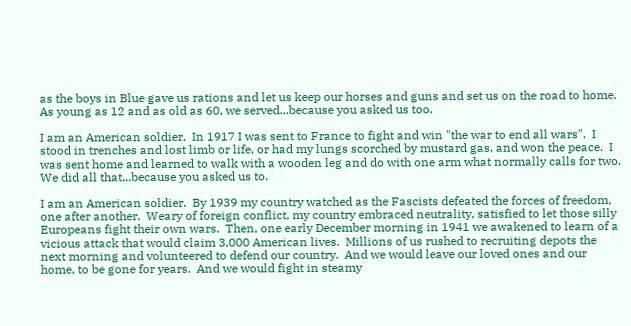as the boys in Blue gave us rations and let us keep our horses and guns and set us on the road to home.  As young as 12 and as old as 60, we served...because you asked us too.

I am an American soldier.  In 1917 I was sent to France to fight and win "the war to end all wars".  I stood in trenches and lost limb or life, or had my lungs scorched by mustard gas, and won the peace.  I was sent home and learned to walk with a wooden leg and do with one arm what normally calls for two.  We did all that...because you asked us to.

I am an American soldier.  By 1939 my country watched as the Fascists defeated the forces of freedom, one after another.  Weary of foreign conflict, my country embraced neutrality, satisfied to let those silly Europeans fight their own wars.  Then, one early December morning in 1941 we awakened to learn of a vicious attack that would claim 3,000 American lives.  Millions of us rushed to recruiting depots the next morning and volunteered to defend our country.  And we would leave our loved ones and our home, to be gone for years.  And we would fight in steamy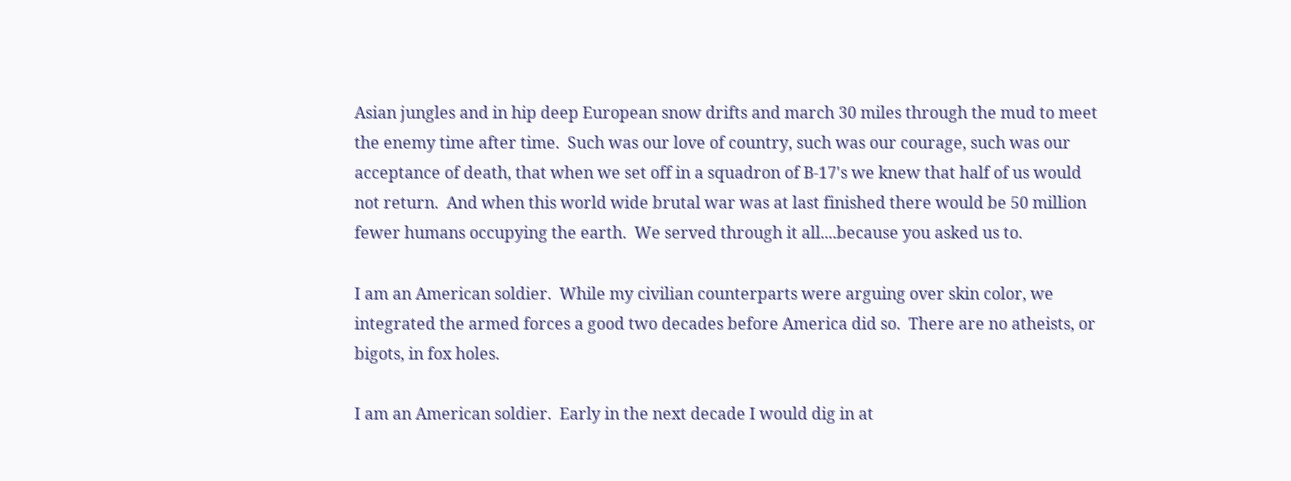Asian jungles and in hip deep European snow drifts and march 30 miles through the mud to meet the enemy time after time.  Such was our love of country, such was our courage, such was our acceptance of death, that when we set off in a squadron of B-17's we knew that half of us would not return.  And when this world wide brutal war was at last finished there would be 50 million fewer humans occupying the earth.  We served through it all....because you asked us to.

I am an American soldier.  While my civilian counterparts were arguing over skin color, we integrated the armed forces a good two decades before America did so.  There are no atheists, or bigots, in fox holes.

I am an American soldier.  Early in the next decade I would dig in at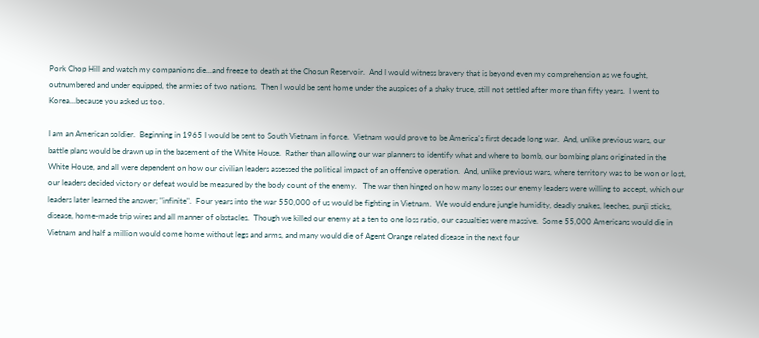Pork Chop Hill and watch my companions die...and freeze to death at the Chosun Reservoir.  And I would witness bravery that is beyond even my comprehension as we fought, outnumbered and under equipped, the armies of two nations.  Then I would be sent home under the auspices of a shaky truce, still not settled after more than fifty years.  I went to Korea...because you asked us too.

I am an American soldier.  Beginning in 1965 I would be sent to South Vietnam in force.  Vietnam would prove to be America's first decade long war.  And, unlike previous wars, our battle plans would be drawn up in the basement of the White House.  Rather than allowing our war planners to identify what and where to bomb, our bombing plans originated in the White House, and all were dependent on how our civilian leaders assessed the political impact of an offensive operation.  And, unlike previous wars, where territory was to be won or lost, our leaders decided victory or defeat would be measured by the body count of the enemy.   The war then hinged on how many losses our enemy leaders were willing to accept, which our leaders later learned the answer; "infinite".  Four years into the war 550,000 of us would be fighting in Vietnam.  We would endure jungle humidity, deadly snakes, leeches, punji sticks, disease, home-made trip wires and all manner of obstacles.  Though we killed our enemy at a ten to one loss ratio, our casualties were massive.  Some 55,000 Americans would die in Vietnam and half a million would come home without legs and arms, and many would die of Agent Orange related disease in the next four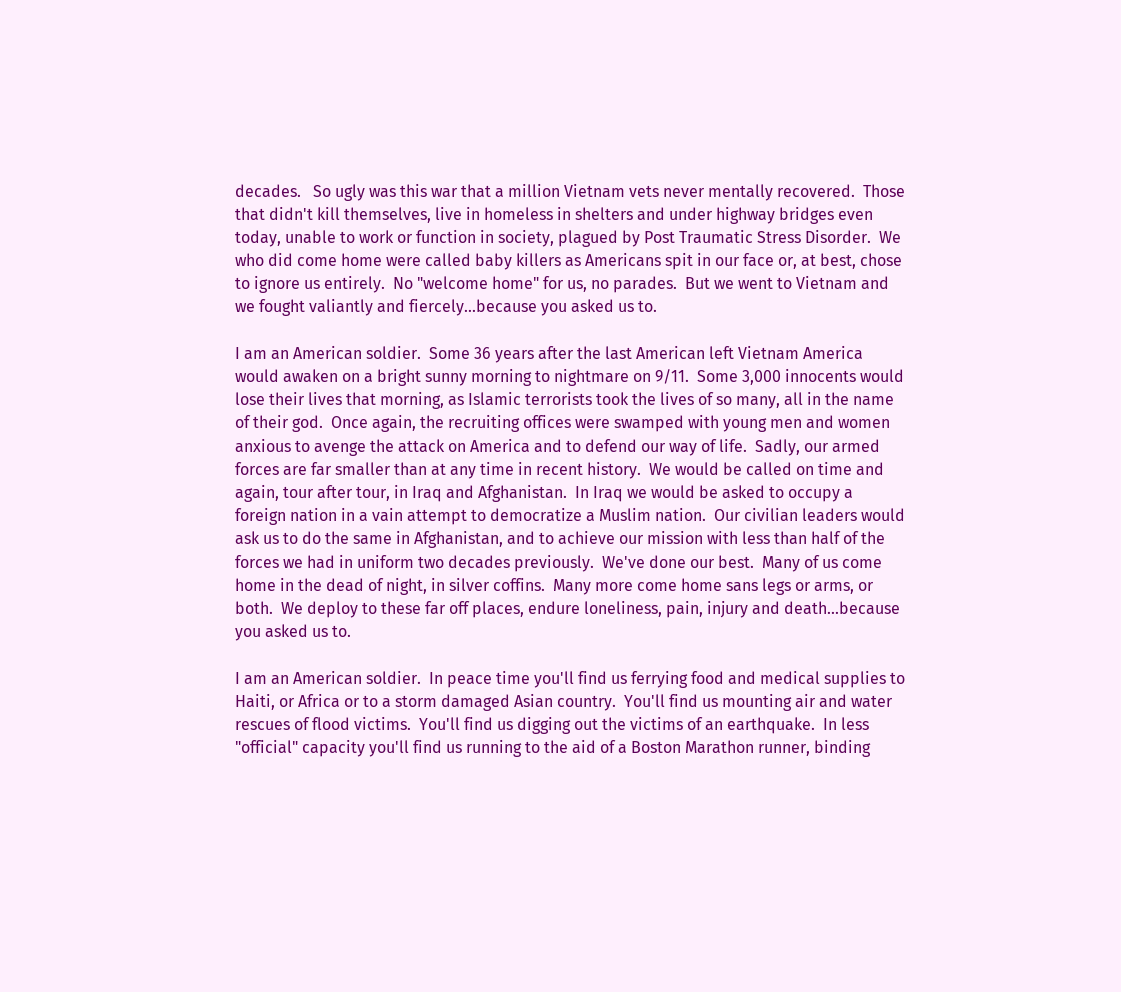decades.   So ugly was this war that a million Vietnam vets never mentally recovered.  Those that didn't kill themselves, live in homeless in shelters and under highway bridges even today, unable to work or function in society, plagued by Post Traumatic Stress Disorder.  We who did come home were called baby killers as Americans spit in our face or, at best, chose to ignore us entirely.  No "welcome home" for us, no parades.  But we went to Vietnam and we fought valiantly and fiercely...because you asked us to.

I am an American soldier.  Some 36 years after the last American left Vietnam America would awaken on a bright sunny morning to nightmare on 9/11.  Some 3,000 innocents would lose their lives that morning, as Islamic terrorists took the lives of so many, all in the name of their god.  Once again, the recruiting offices were swamped with young men and women anxious to avenge the attack on America and to defend our way of life.  Sadly, our armed forces are far smaller than at any time in recent history.  We would be called on time and again, tour after tour, in Iraq and Afghanistan.  In Iraq we would be asked to occupy a foreign nation in a vain attempt to democratize a Muslim nation.  Our civilian leaders would ask us to do the same in Afghanistan, and to achieve our mission with less than half of the forces we had in uniform two decades previously.  We've done our best.  Many of us come home in the dead of night, in silver coffins.  Many more come home sans legs or arms, or both.  We deploy to these far off places, endure loneliness, pain, injury and death...because you asked us to.

I am an American soldier.  In peace time you'll find us ferrying food and medical supplies to Haiti, or Africa or to a storm damaged Asian country.  You'll find us mounting air and water rescues of flood victims.  You'll find us digging out the victims of an earthquake.  In less "official" capacity you'll find us running to the aid of a Boston Marathon runner, binding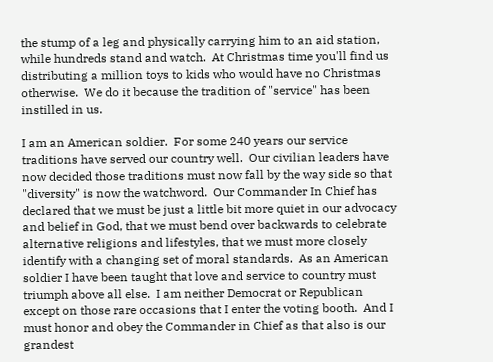the stump of a leg and physically carrying him to an aid station, while hundreds stand and watch.  At Christmas time you'll find us distributing a million toys to kids who would have no Christmas otherwise.  We do it because the tradition of "service" has been instilled in us.

I am an American soldier.  For some 240 years our service traditions have served our country well.  Our civilian leaders have now decided those traditions must now fall by the way side so that "diversity" is now the watchword.  Our Commander In Chief has declared that we must be just a little bit more quiet in our advocacy and belief in God, that we must bend over backwards to celebrate alternative religions and lifestyles, that we must more closely identify with a changing set of moral standards.  As an American soldier I have been taught that love and service to country must triumph above all else.  I am neither Democrat or Republican except on those rare occasions that I enter the voting booth.  And I must honor and obey the Commander in Chief as that also is our grandest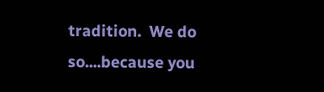tradition.  We do so....because you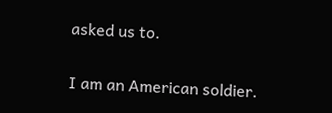asked us to.

I am an American soldier.